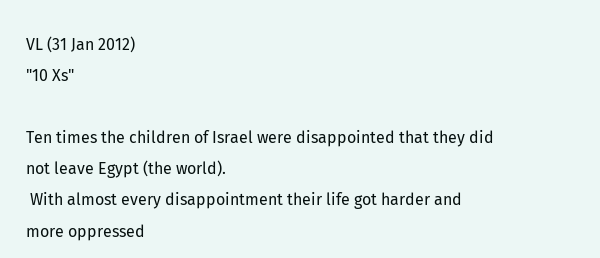VL (31 Jan 2012)
"10 Xs"

Ten times the children of Israel were disappointed that they did not leave Egypt (the world).
 With almost every disappointment their life got harder and more oppressed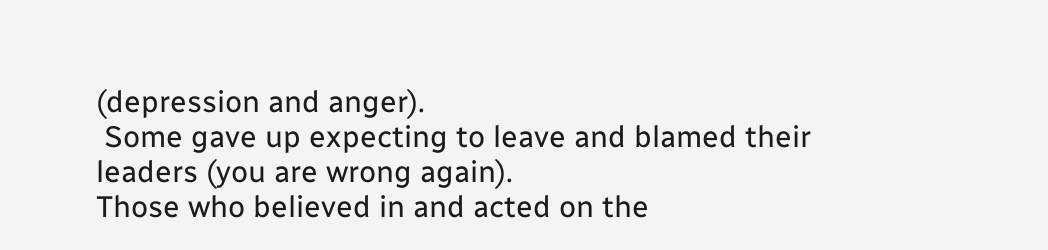(depression and anger).
 Some gave up expecting to leave and blamed their leaders (you are wrong again).
Those who believed in and acted on the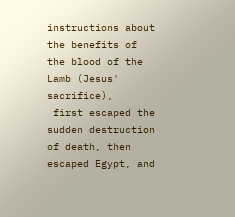instructions about the benefits of the blood of the Lamb (Jesus' sacrifice),
 first escaped the sudden destruction of death, then escaped Egypt, and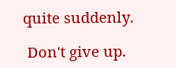quite suddenly.

 Don't give up.